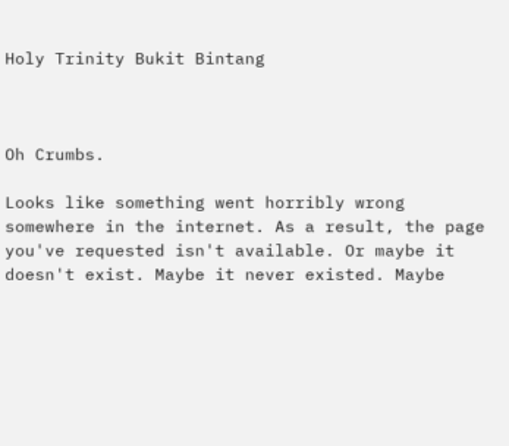Holy Trinity Bukit Bintang



Oh Crumbs.

Looks like something went horribly wrong somewhere in the internet. As a result, the page you've requested isn't available. Or maybe it doesn't exist. Maybe it never existed. Maybe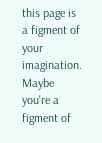this page is a figment of your imagination. Maybe you're a figment of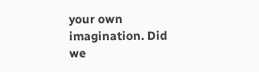your own imagination. Did we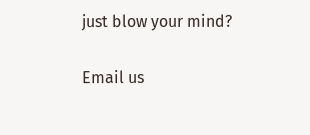just blow your mind?

Email us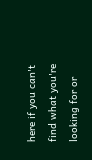here if you can't find what you're looking for or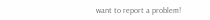want to report a problem!